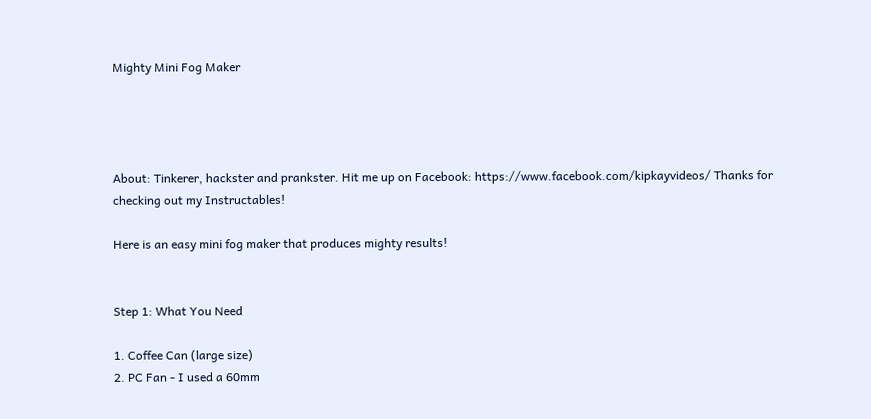Mighty Mini Fog Maker




About: Tinkerer, hackster and prankster. Hit me up on Facebook: https://www.facebook.com/kipkayvideos/ Thanks for checking out my Instructables!

Here is an easy mini fog maker that produces mighty results!


Step 1: What You Need

1. Coffee Can (large size)
2. PC Fan - I used a 60mm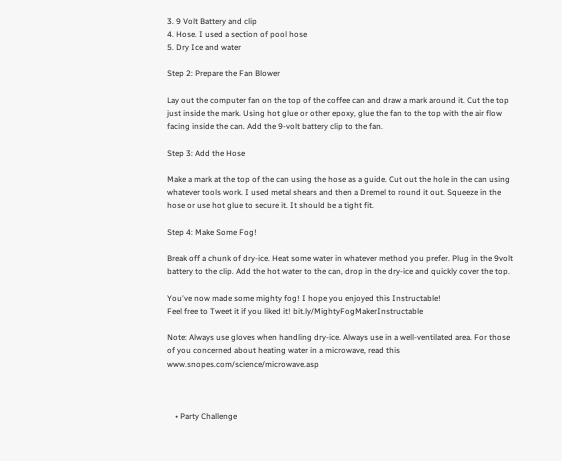3. 9 Volt Battery and clip
4. Hose. I used a section of pool hose
5. Dry Ice and water

Step 2: Prepare the Fan Blower

Lay out the computer fan on the top of the coffee can and draw a mark around it. Cut the top just inside the mark. Using hot glue or other epoxy, glue the fan to the top with the air flow facing inside the can. Add the 9-volt battery clip to the fan.

Step 3: Add the Hose

Make a mark at the top of the can using the hose as a guide. Cut out the hole in the can using whatever tools work. I used metal shears and then a Dremel to round it out. Squeeze in the hose or use hot glue to secure it. It should be a tight fit.

Step 4: Make Some Fog!

Break off a chunk of dry-ice. Heat some water in whatever method you prefer. Plug in the 9volt battery to the clip. Add the hot water to the can, drop in the dry-ice and quickly cover the top.

You've now made some mighty fog! I hope you enjoyed this Instructable!
Feel free to Tweet it if you liked it! bit.ly/MightyFogMakerInstructable

Note: Always use gloves when handling dry-ice. Always use in a well-ventilated area. For those of you concerned about heating water in a microwave, read this www.snopes.com/science/microwave.asp



    • Party Challenge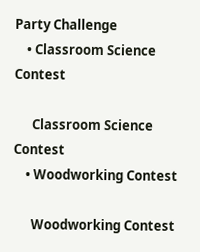Party Challenge
    • Classroom Science Contest

      Classroom Science Contest
    • Woodworking Contest

      Woodworking Contest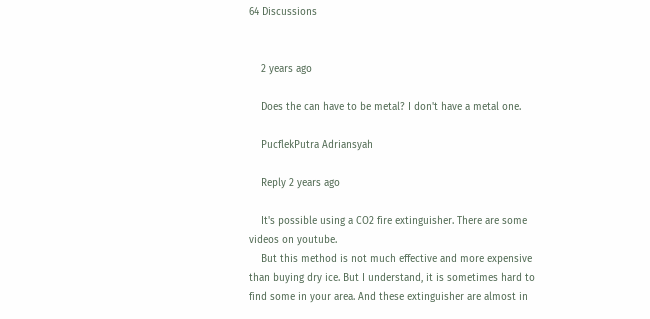64 Discussions


    2 years ago

    Does the can have to be metal? I don't have a metal one.

    PucflekPutra Adriansyah

    Reply 2 years ago

    It's possible using a CO2 fire extinguisher. There are some videos on youtube.
    But this method is not much effective and more expensive than buying dry ice. But I understand, it is sometimes hard to find some in your area. And these extinguisher are almost in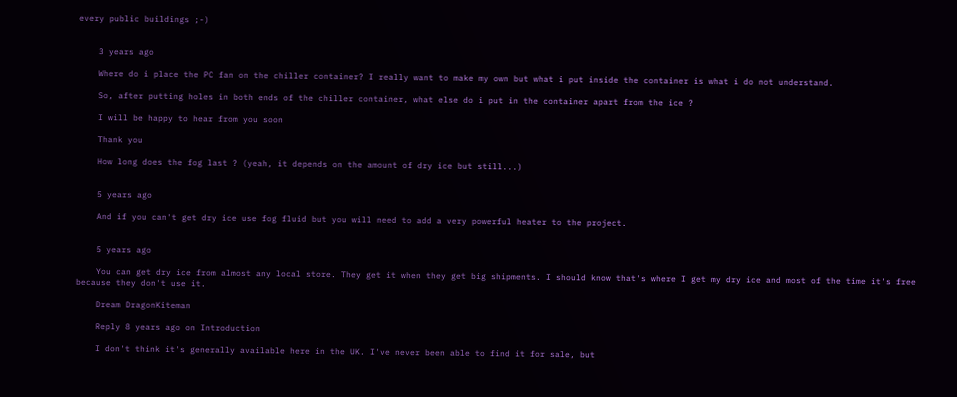every public buildings ;-)


    3 years ago

    Where do i place the PC fan on the chiller container? I really want to make my own but what i put inside the container is what i do not understand.

    So, after putting holes in both ends of the chiller container, what else do i put in the container apart from the ice ?

    I will be happy to hear from you soon

    Thank you

    How long does the fog last ? (yeah, it depends on the amount of dry ice but still...)


    5 years ago

    And if you can't get dry ice use fog fluid but you will need to add a very powerful heater to the project.


    5 years ago

    You can get dry ice from almost any local store. They get it when they get big shipments. I should know that's where I get my dry ice and most of the time it's free because they don't use it.

    Dream DragonKiteman

    Reply 8 years ago on Introduction

    I don't think it's generally available here in the UK. I've never been able to find it for sale, but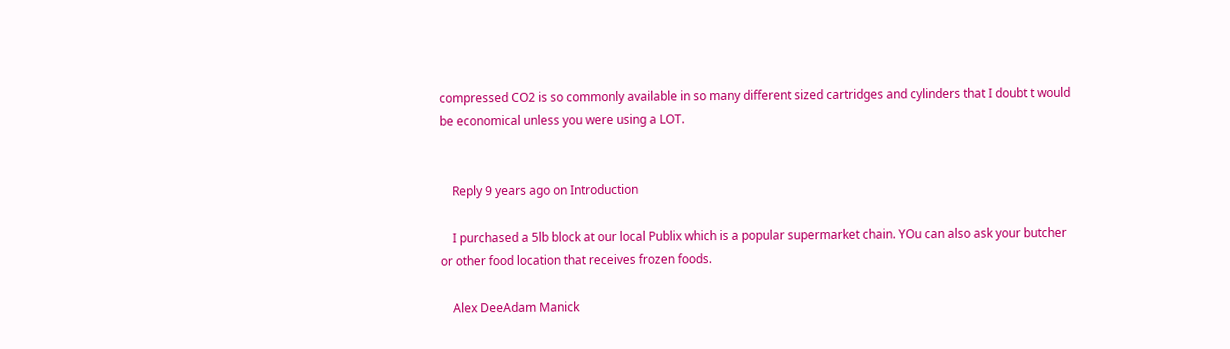compressed CO2 is so commonly available in so many different sized cartridges and cylinders that I doubt t would be economical unless you were using a LOT.


    Reply 9 years ago on Introduction

    I purchased a 5lb block at our local Publix which is a popular supermarket chain. YOu can also ask your butcher or other food location that receives frozen foods.

    Alex DeeAdam Manick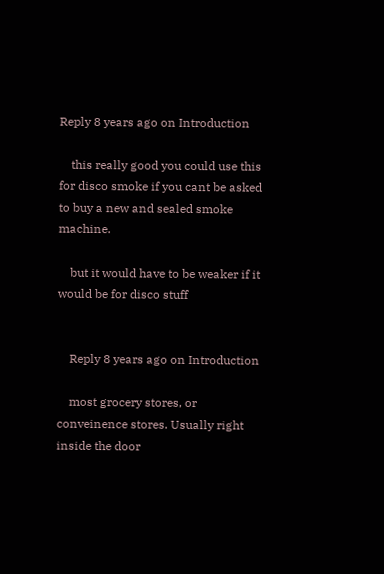Reply 8 years ago on Introduction

    this really good you could use this for disco smoke if you cant be asked to buy a new and sealed smoke machine.

    but it would have to be weaker if it would be for disco stuff


    Reply 8 years ago on Introduction

    most grocery stores, or conveinence stores. Usually right inside the door